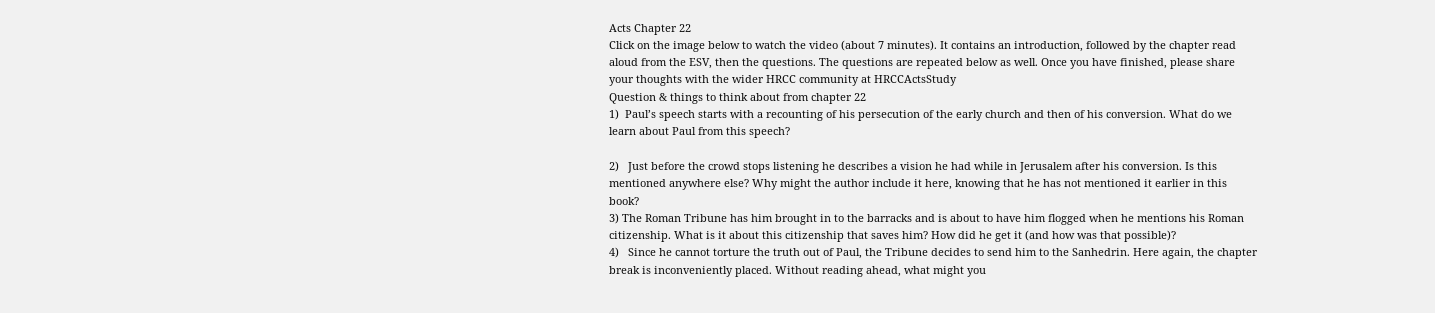Acts Chapter 22
Click on the image below to watch the video (about 7 minutes). It contains an introduction, followed by the chapter read aloud from the ESV, then the questions. The questions are repeated below as well. Once you have finished, please share your thoughts with the wider HRCC community at HRCCActsStudy
Question & things to think about from chapter 22
1)  Paul’s speech starts with a recounting of his persecution of the early church and then of his conversion. What do we learn about Paul from this speech?

2)   Just before the crowd stops listening he describes a vision he had while in Jerusalem after his conversion. Is this mentioned anywhere else? Why might the author include it here, knowing that he has not mentioned it earlier in this book?
3) The Roman Tribune has him brought in to the barracks and is about to have him flogged when he mentions his Roman citizenship. What is it about this citizenship that saves him? How did he get it (and how was that possible)?
4)   Since he cannot torture the truth out of Paul, the Tribune decides to send him to the Sanhedrin. Here again, the chapter break is inconveniently placed. Without reading ahead, what might you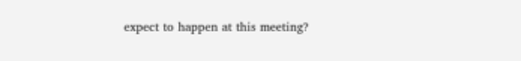expect to happen at this meeting?